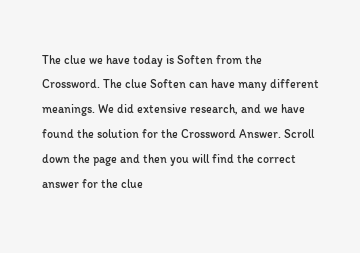The clue we have today is Soften from the Crossword. The clue Soften can have many different meanings. We did extensive research, and we have found the solution for the Crossword Answer. Scroll down the page and then you will find the correct answer for the clue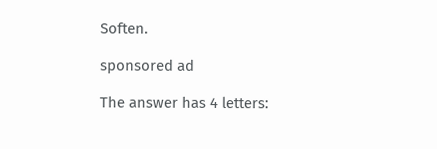Soften.

sponsored ad

The answer has 4 letters: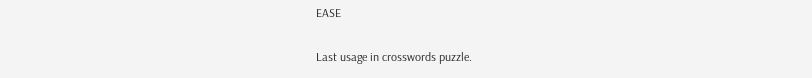EASE

Last usage in crosswords puzzle.